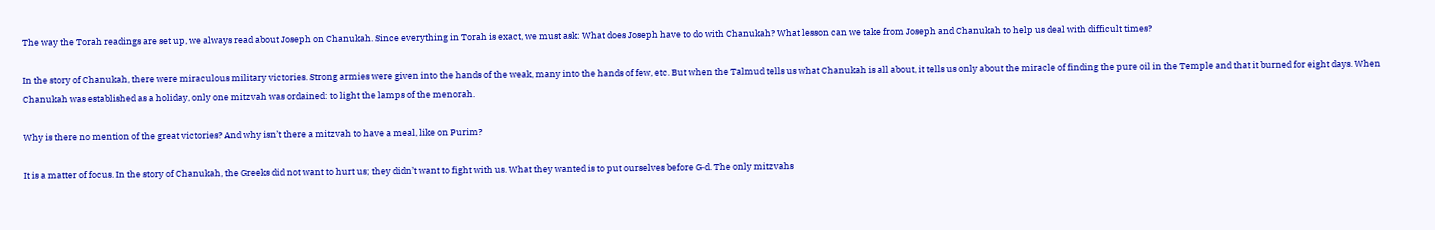The way the Torah readings are set up, we always read about Joseph on Chanukah. Since everything in Torah is exact, we must ask: What does Joseph have to do with Chanukah? What lesson can we take from Joseph and Chanukah to help us deal with difficult times?

In the story of Chanukah, there were miraculous military victories. Strong armies were given into the hands of the weak, many into the hands of few, etc. But when the Talmud tells us what Chanukah is all about, it tells us only about the miracle of finding the pure oil in the Temple and that it burned for eight days. When Chanukah was established as a holiday, only one mitzvah was ordained: to light the lamps of the menorah.

Why is there no mention of the great victories? And why isn’t there a mitzvah to have a meal, like on Purim?

It is a matter of focus. In the story of Chanukah, the Greeks did not want to hurt us; they didn’t want to fight with us. What they wanted is to put ourselves before G‑d. The only mitzvahs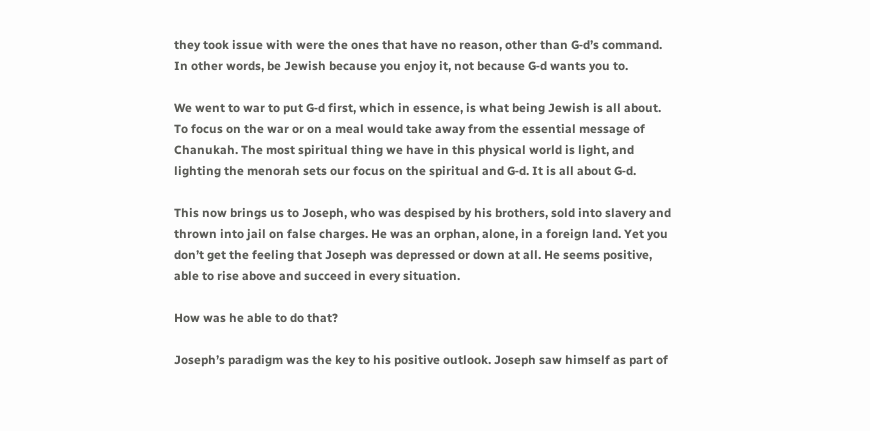they took issue with were the ones that have no reason, other than G‑d’s command. In other words, be Jewish because you enjoy it, not because G‑d wants you to.

We went to war to put G‑d first, which in essence, is what being Jewish is all about. To focus on the war or on a meal would take away from the essential message of Chanukah. The most spiritual thing we have in this physical world is light, and lighting the menorah sets our focus on the spiritual and G‑d. It is all about G‑d.

This now brings us to Joseph, who was despised by his brothers, sold into slavery and thrown into jail on false charges. He was an orphan, alone, in a foreign land. Yet you don’t get the feeling that Joseph was depressed or down at all. He seems positive, able to rise above and succeed in every situation.

How was he able to do that?

Joseph’s paradigm was the key to his positive outlook. Joseph saw himself as part of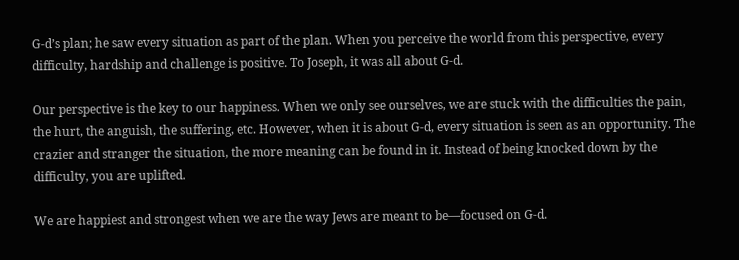G‑d’s plan; he saw every situation as part of the plan. When you perceive the world from this perspective, every difficulty, hardship and challenge is positive. To Joseph, it was all about G‑d.

Our perspective is the key to our happiness. When we only see ourselves, we are stuck with the difficulties the pain, the hurt, the anguish, the suffering, etc. However, when it is about G‑d, every situation is seen as an opportunity. The crazier and stranger the situation, the more meaning can be found in it. Instead of being knocked down by the difficulty, you are uplifted.

We are happiest and strongest when we are the way Jews are meant to be—focused on G‑d.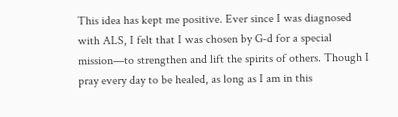This idea has kept me positive. Ever since I was diagnosed with ALS, I felt that I was chosen by G‑d for a special mission—to strengthen and lift the spirits of others. Though I pray every day to be healed, as long as I am in this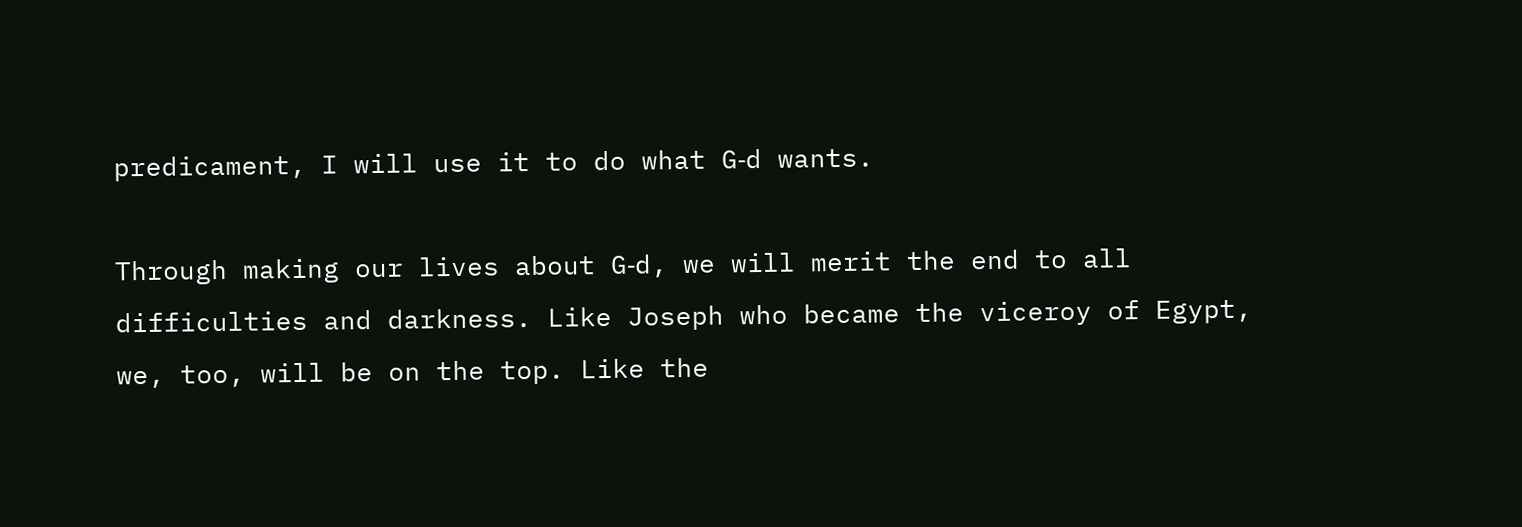predicament, I will use it to do what G‑d wants.

Through making our lives about G‑d, we will merit the end to all difficulties and darkness. Like Joseph who became the viceroy of Egypt, we, too, will be on the top. Like the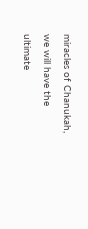miracles of Chanukah, we will have the ultimate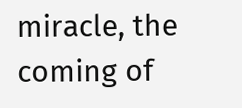miracle, the coming of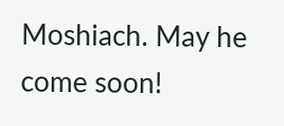Moshiach. May he come soon!